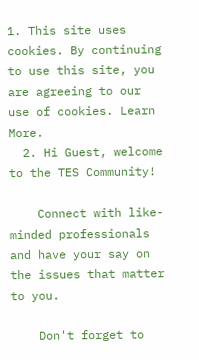1. This site uses cookies. By continuing to use this site, you are agreeing to our use of cookies. Learn More.
  2. Hi Guest, welcome to the TES Community!

    Connect with like-minded professionals and have your say on the issues that matter to you.

    Don't forget to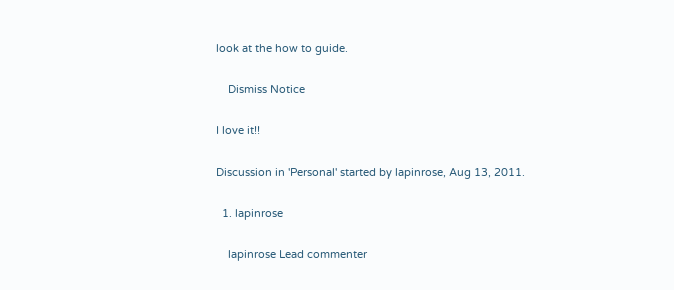look at the how to guide.

    Dismiss Notice

I love it!!

Discussion in 'Personal' started by lapinrose, Aug 13, 2011.

  1. lapinrose

    lapinrose Lead commenter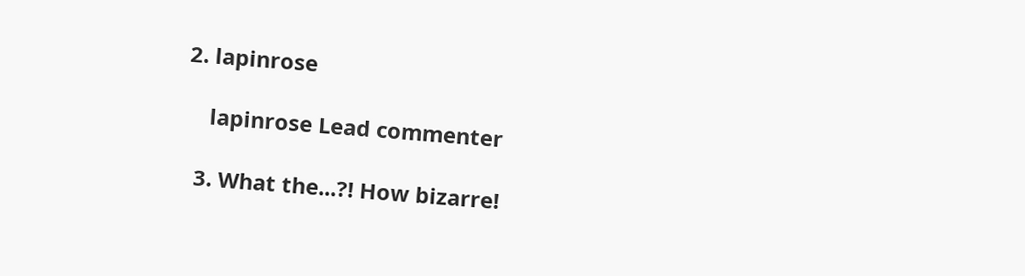2. lapinrose

    lapinrose Lead commenter

  3. What the...?! How bizarre!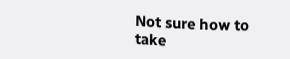Not sure how to take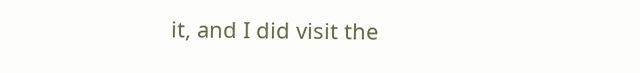it, and I did visit the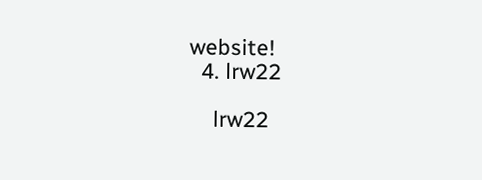website!
  4. lrw22

    lrw22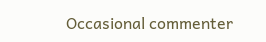Occasional commenter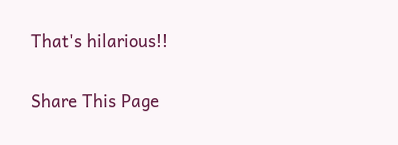That's hilarious!!

Share This Page